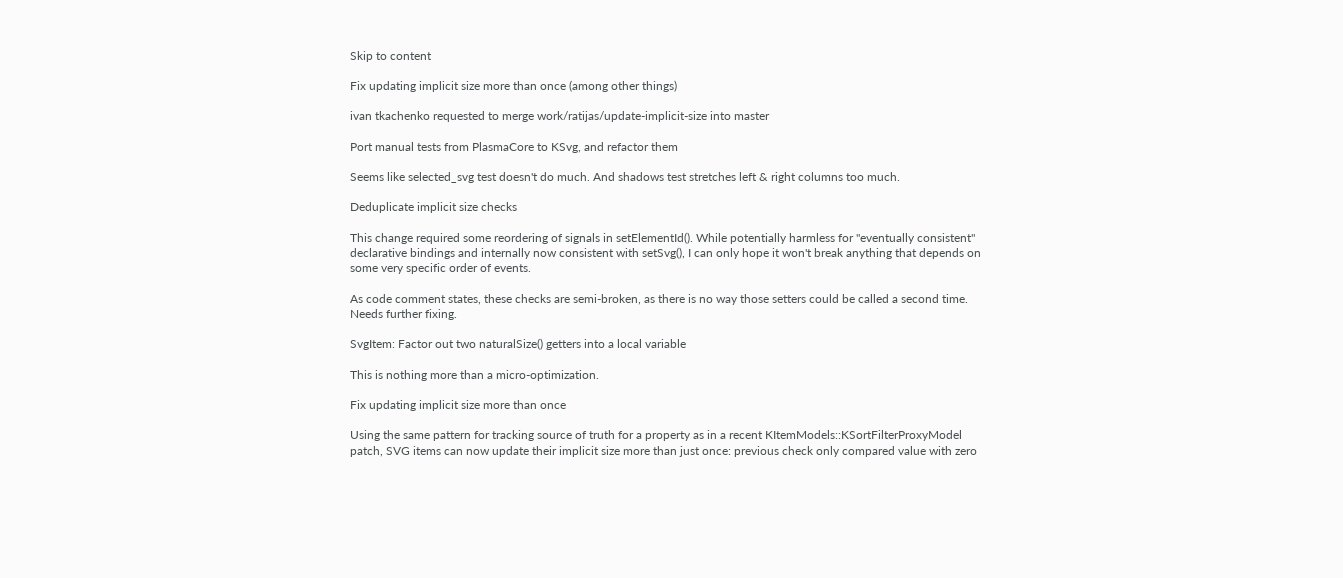Skip to content

Fix updating implicit size more than once (among other things)

ivan tkachenko requested to merge work/ratijas/update-implicit-size into master

Port manual tests from PlasmaCore to KSvg, and refactor them

Seems like selected_svg test doesn't do much. And shadows test stretches left & right columns too much.

Deduplicate implicit size checks

This change required some reordering of signals in setElementId(). While potentially harmless for "eventually consistent" declarative bindings and internally now consistent with setSvg(), I can only hope it won't break anything that depends on some very specific order of events.

As code comment states, these checks are semi-broken, as there is no way those setters could be called a second time. Needs further fixing.

SvgItem: Factor out two naturalSize() getters into a local variable

This is nothing more than a micro-optimization.

Fix updating implicit size more than once

Using the same pattern for tracking source of truth for a property as in a recent KItemModels::KSortFilterProxyModel patch, SVG items can now update their implicit size more than just once: previous check only compared value with zero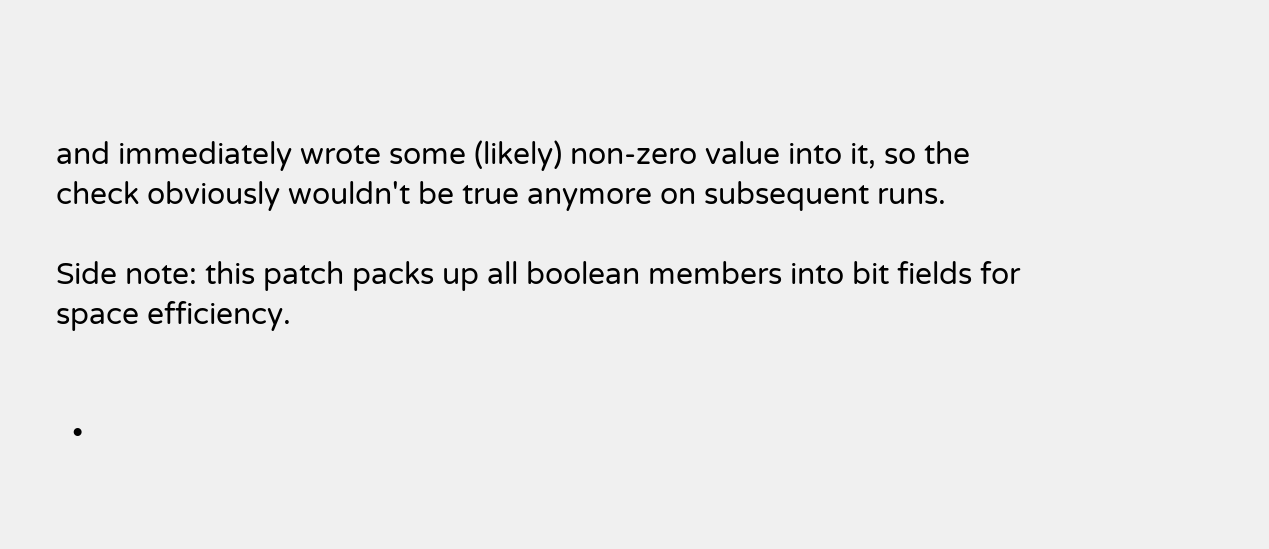and immediately wrote some (likely) non-zero value into it, so the check obviously wouldn't be true anymore on subsequent runs.

Side note: this patch packs up all boolean members into bit fields for space efficiency.


  •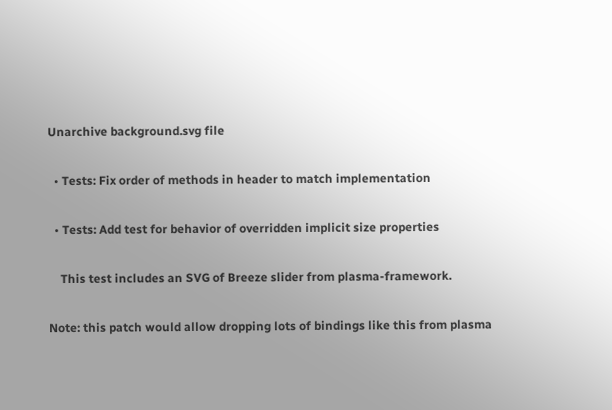Unarchive background.svg file

  • Tests: Fix order of methods in header to match implementation

  • Tests: Add test for behavior of overridden implicit size properties

    This test includes an SVG of Breeze slider from plasma-framework.

Note: this patch would allow dropping lots of bindings like this from plasma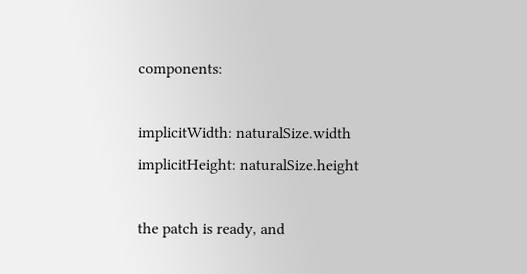components:

implicitWidth: naturalSize.width
implicitHeight: naturalSize.height

the patch is ready, and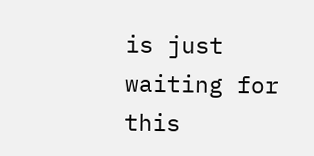is just waiting for this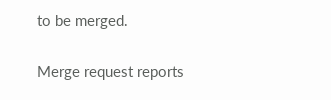to be merged.

Merge request reports